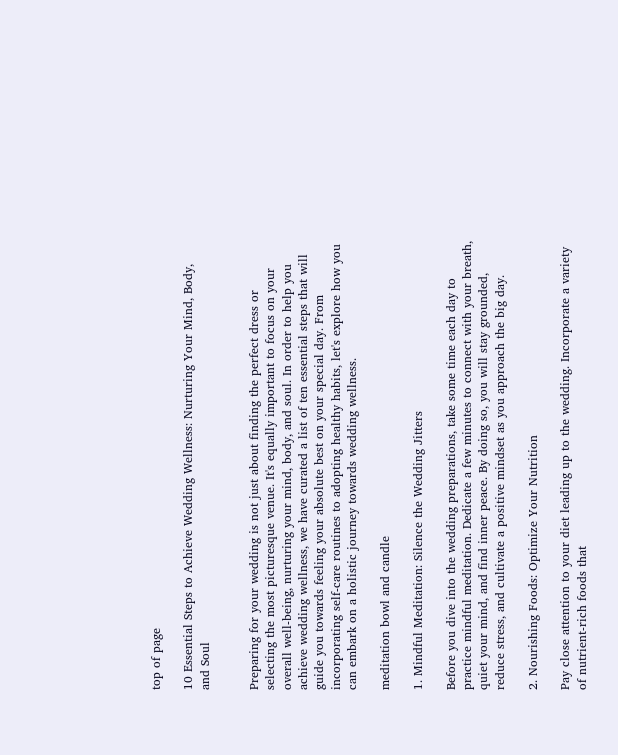top of page

10 Essential Steps to Achieve Wedding Wellness: Nurturing Your Mind, Body, and Soul


Preparing for your wedding is not just about finding the perfect dress or selecting the most picturesque venue. It's equally important to focus on your overall well-being, nurturing your mind, body, and soul. In order to help you achieve wedding wellness, we have curated a list of ten essential steps that will guide you towards feeling your absolute best on your special day. From incorporating self-care routines to adopting healthy habits, let's explore how you can embark on a holistic journey towards wedding wellness.

meditation bowl and candle

1. Mindful Meditation: Silence the Wedding Jitters

Before you dive into the wedding preparations, take some time each day to practice mindful meditation. Dedicate a few minutes to connect with your breath, quiet your mind, and find inner peace. By doing so, you will stay grounded, reduce stress, and cultivate a positive mindset as you approach the big day.

2. Nourishing Foods: Optimize Your Nutrition

Pay close attention to your diet leading up to the wedding. Incorporate a variety of nutrient-rich foods that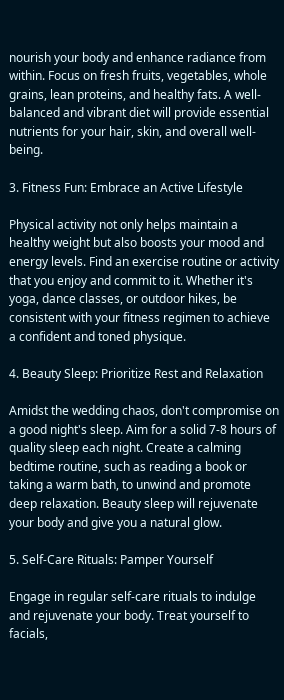nourish your body and enhance radiance from within. Focus on fresh fruits, vegetables, whole grains, lean proteins, and healthy fats. A well-balanced and vibrant diet will provide essential nutrients for your hair, skin, and overall well-being.

3. Fitness Fun: Embrace an Active Lifestyle

Physical activity not only helps maintain a healthy weight but also boosts your mood and energy levels. Find an exercise routine or activity that you enjoy and commit to it. Whether it's yoga, dance classes, or outdoor hikes, be consistent with your fitness regimen to achieve a confident and toned physique.

4. Beauty Sleep: Prioritize Rest and Relaxation

Amidst the wedding chaos, don't compromise on a good night's sleep. Aim for a solid 7-8 hours of quality sleep each night. Create a calming bedtime routine, such as reading a book or taking a warm bath, to unwind and promote deep relaxation. Beauty sleep will rejuvenate your body and give you a natural glow.

5. Self-Care Rituals: Pamper Yourself

Engage in regular self-care rituals to indulge and rejuvenate your body. Treat yourself to facials,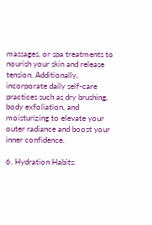massages, or spa treatments to nourish your skin and release tension. Additionally, incorporate daily self-care practices such as dry brushing, body exfoliation, and moisturizing to elevate your outer radiance and boost your inner confidence.

6. Hydration Habits: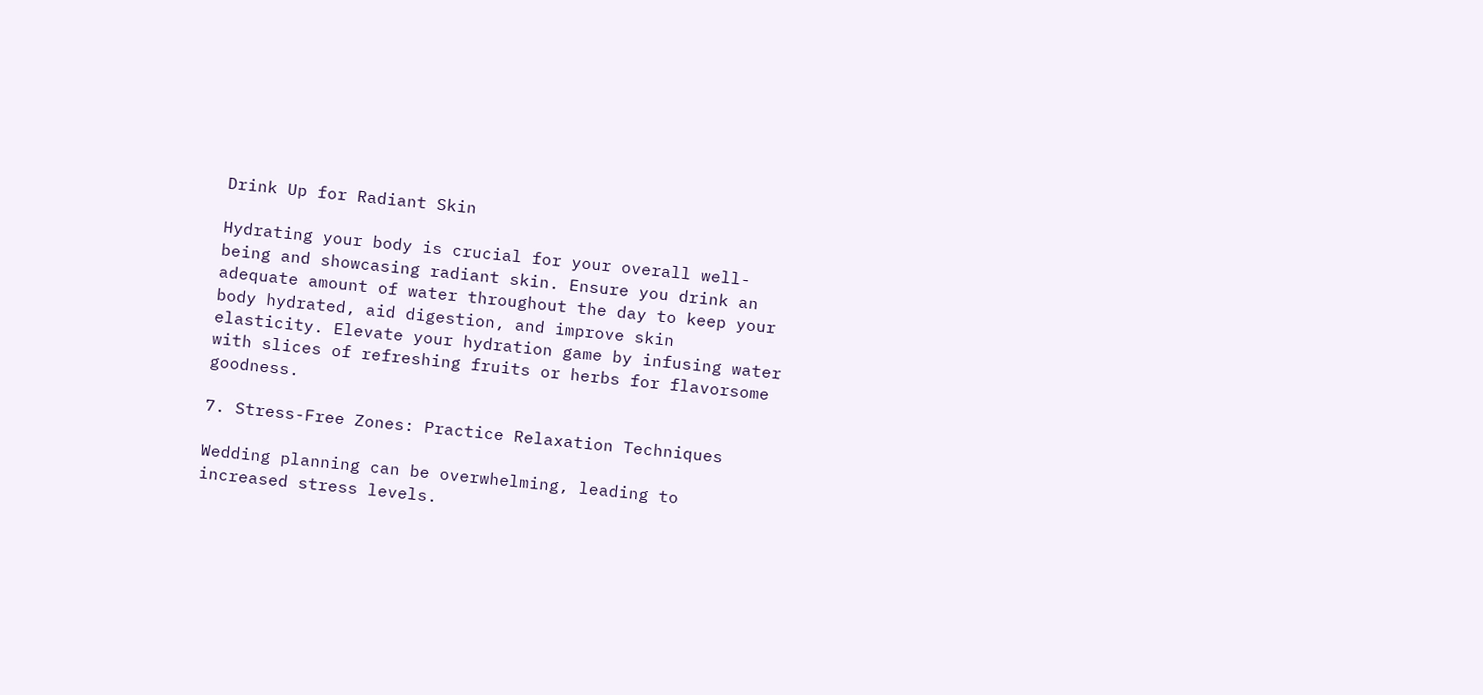Drink Up for Radiant Skin

Hydrating your body is crucial for your overall well-being and showcasing radiant skin. Ensure you drink an adequate amount of water throughout the day to keep your body hydrated, aid digestion, and improve skin elasticity. Elevate your hydration game by infusing water with slices of refreshing fruits or herbs for flavorsome goodness.

7. Stress-Free Zones: Practice Relaxation Techniques

Wedding planning can be overwhelming, leading to increased stress levels.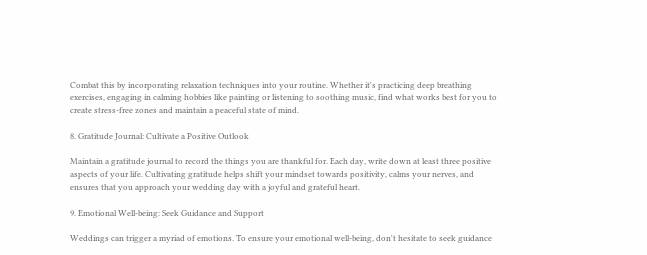Combat this by incorporating relaxation techniques into your routine. Whether it's practicing deep breathing exercises, engaging in calming hobbies like painting or listening to soothing music, find what works best for you to create stress-free zones and maintain a peaceful state of mind.

8. Gratitude Journal: Cultivate a Positive Outlook

Maintain a gratitude journal to record the things you are thankful for. Each day, write down at least three positive aspects of your life. Cultivating gratitude helps shift your mindset towards positivity, calms your nerves, and ensures that you approach your wedding day with a joyful and grateful heart.

9. Emotional Well-being: Seek Guidance and Support

Weddings can trigger a myriad of emotions. To ensure your emotional well-being, don't hesitate to seek guidance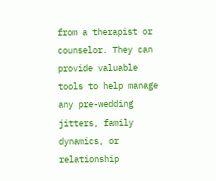from a therapist or counselor. They can provide valuable tools to help manage any pre-wedding jitters, family dynamics, or relationship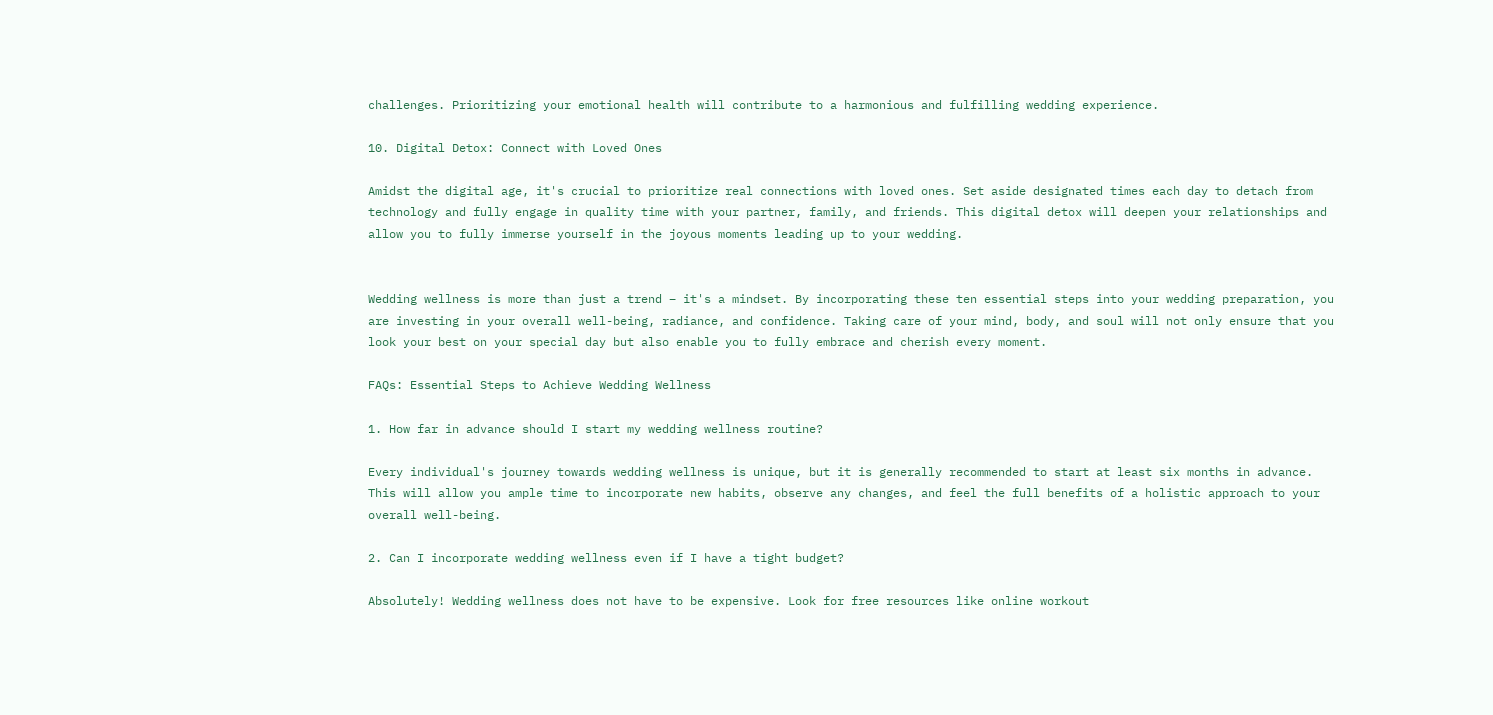challenges. Prioritizing your emotional health will contribute to a harmonious and fulfilling wedding experience.

10. Digital Detox: Connect with Loved Ones

Amidst the digital age, it's crucial to prioritize real connections with loved ones. Set aside designated times each day to detach from technology and fully engage in quality time with your partner, family, and friends. This digital detox will deepen your relationships and allow you to fully immerse yourself in the joyous moments leading up to your wedding.


Wedding wellness is more than just a trend – it's a mindset. By incorporating these ten essential steps into your wedding preparation, you are investing in your overall well-being, radiance, and confidence. Taking care of your mind, body, and soul will not only ensure that you look your best on your special day but also enable you to fully embrace and cherish every moment.

FAQs: Essential Steps to Achieve Wedding Wellness

1. How far in advance should I start my wedding wellness routine?

Every individual's journey towards wedding wellness is unique, but it is generally recommended to start at least six months in advance. This will allow you ample time to incorporate new habits, observe any changes, and feel the full benefits of a holistic approach to your overall well-being.

2. Can I incorporate wedding wellness even if I have a tight budget?

Absolutely! Wedding wellness does not have to be expensive. Look for free resources like online workout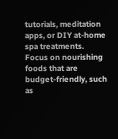tutorials, meditation apps, or DIY at-home spa treatments. Focus on nourishing foods that are budget-friendly, such as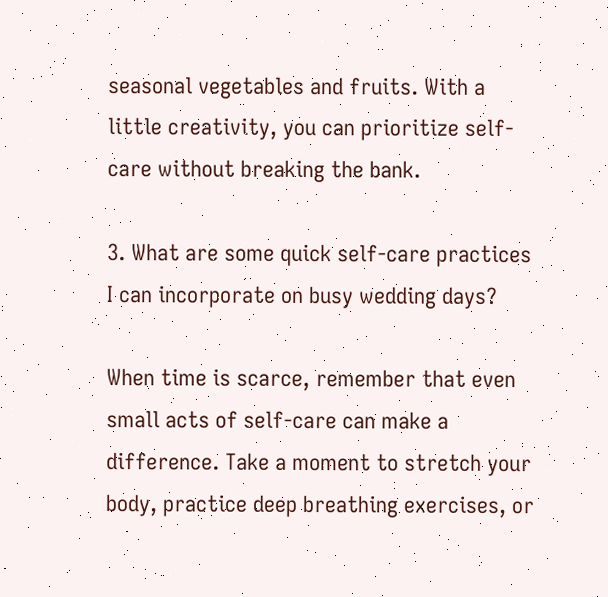seasonal vegetables and fruits. With a little creativity, you can prioritize self-care without breaking the bank.

3. What are some quick self-care practices I can incorporate on busy wedding days?

When time is scarce, remember that even small acts of self-care can make a difference. Take a moment to stretch your body, practice deep breathing exercises, or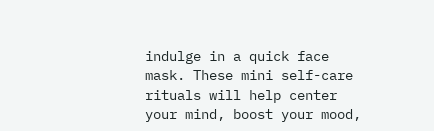indulge in a quick face mask. These mini self-care rituals will help center your mind, boost your mood,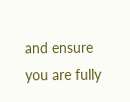and ensure you are fully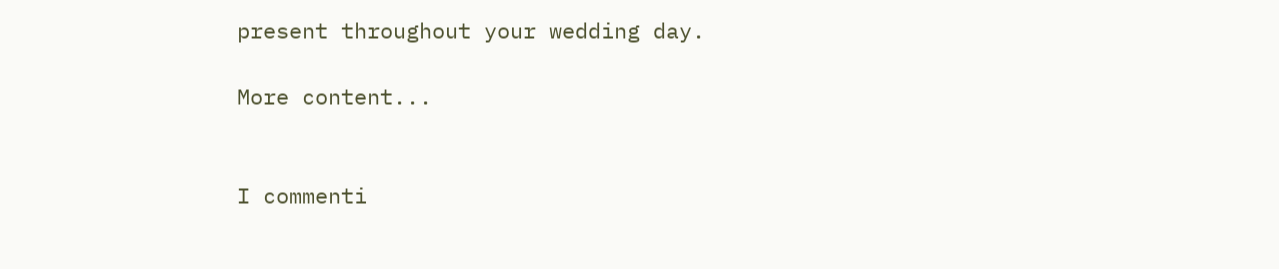present throughout your wedding day.

More content...


I commenti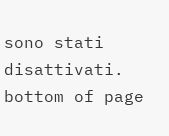sono stati disattivati.
bottom of page